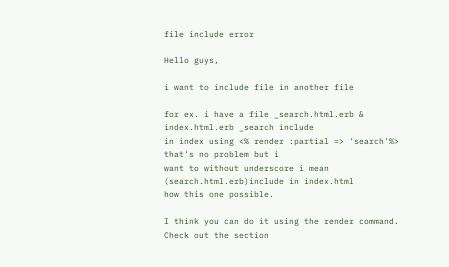file include error

Hello guys,

i want to include file in another file

for ex. i have a file _search.html.erb & index.html.erb _search include
in index using <% render :partial => 'search'%> that's no problem but i
want to without underscore i mean (search.html.erb)include in index.html
how this one possible.

I think you can do it using the render command. Check out the section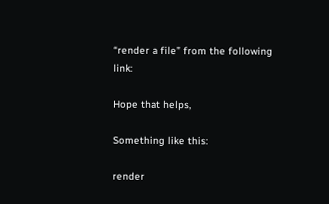“render a file” from the following link:

Hope that helps,

Something like this:

render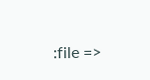:file =>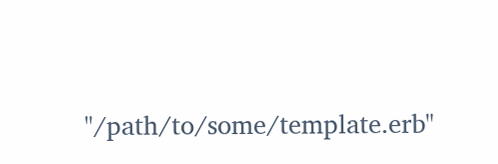"/path/to/some/template.erb"